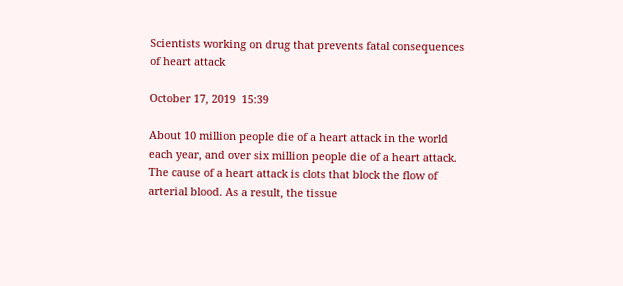Scientists working on drug that prevents fatal consequences of heart attack

October 17, 2019  15:39

About 10 million people die of a heart attack in the world each year, and over six million people die of a heart attack. The cause of a heart attack is clots that block the flow of arterial blood. As a result, the tissue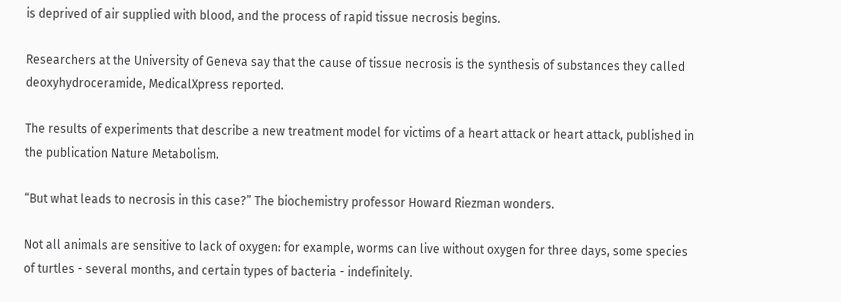is deprived of air supplied with blood, and the process of rapid tissue necrosis begins.

Researchers at the University of Geneva say that the cause of tissue necrosis is the synthesis of substances they called deoxyhydroceramide, MedicalXpress reported.

The results of experiments that describe a new treatment model for victims of a heart attack or heart attack, published in the publication Nature Metabolism.

“But what leads to necrosis in this case?” The biochemistry professor Howard Riezman wonders.

Not all animals are sensitive to lack of oxygen: for example, worms can live without oxygen for three days, some species of turtles - several months, and certain types of bacteria - indefinitely.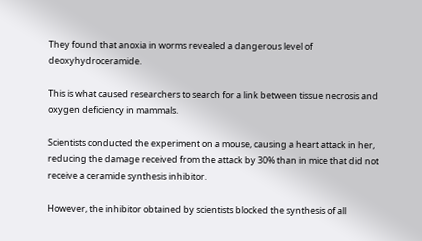They found that anoxia in worms revealed a dangerous level of deoxyhydroceramide.

This is what caused researchers to search for a link between tissue necrosis and oxygen deficiency in mammals.

Scientists conducted the experiment on a mouse, causing a heart attack in her, reducing the damage received from the attack by 30% than in mice that did not receive a ceramide synthesis inhibitor.

However, the inhibitor obtained by scientists blocked the synthesis of all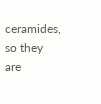ceramides, so they are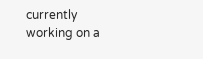currently working on a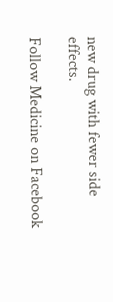new drug with fewer side effects.

Follow Medicine on Facebook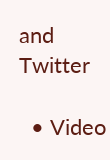and Twitter

  • Video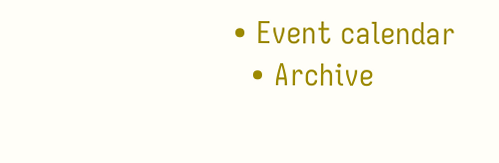• Event calendar
  • Archive